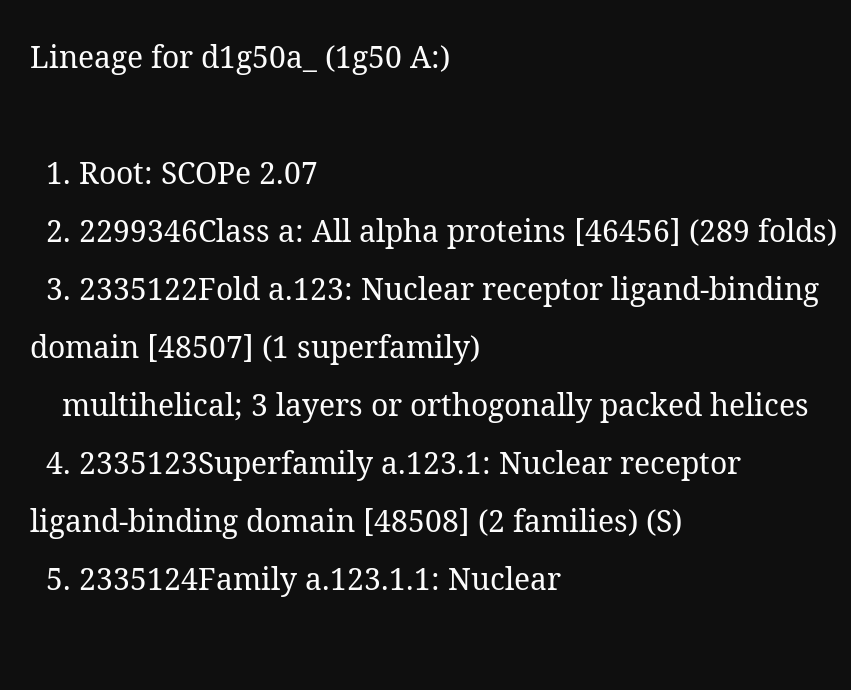Lineage for d1g50a_ (1g50 A:)

  1. Root: SCOPe 2.07
  2. 2299346Class a: All alpha proteins [46456] (289 folds)
  3. 2335122Fold a.123: Nuclear receptor ligand-binding domain [48507] (1 superfamily)
    multihelical; 3 layers or orthogonally packed helices
  4. 2335123Superfamily a.123.1: Nuclear receptor ligand-binding domain [48508] (2 families) (S)
  5. 2335124Family a.123.1.1: Nuclear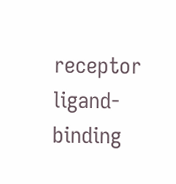receptor ligand-binding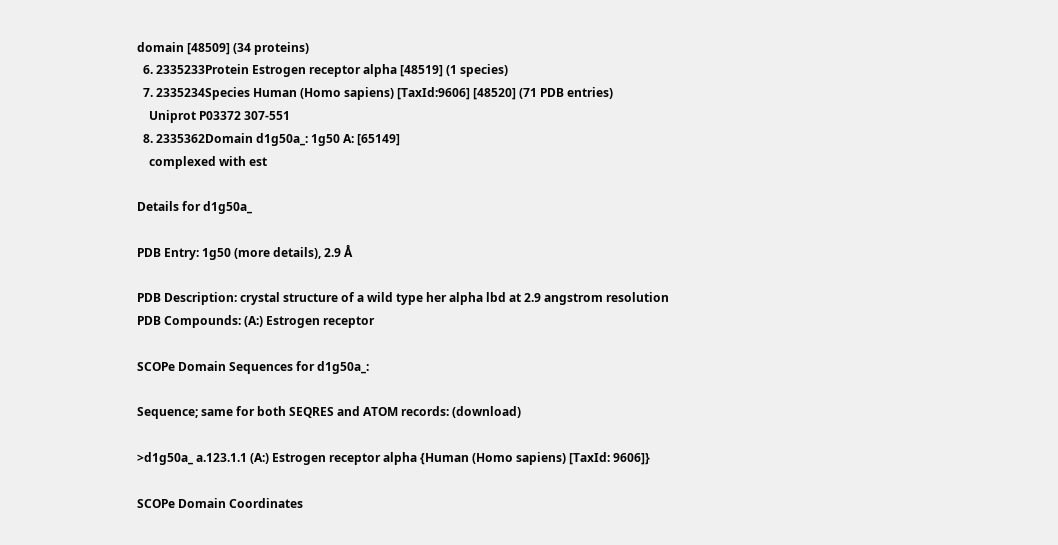domain [48509] (34 proteins)
  6. 2335233Protein Estrogen receptor alpha [48519] (1 species)
  7. 2335234Species Human (Homo sapiens) [TaxId:9606] [48520] (71 PDB entries)
    Uniprot P03372 307-551
  8. 2335362Domain d1g50a_: 1g50 A: [65149]
    complexed with est

Details for d1g50a_

PDB Entry: 1g50 (more details), 2.9 Å

PDB Description: crystal structure of a wild type her alpha lbd at 2.9 angstrom resolution
PDB Compounds: (A:) Estrogen receptor

SCOPe Domain Sequences for d1g50a_:

Sequence; same for both SEQRES and ATOM records: (download)

>d1g50a_ a.123.1.1 (A:) Estrogen receptor alpha {Human (Homo sapiens) [TaxId: 9606]}

SCOPe Domain Coordinates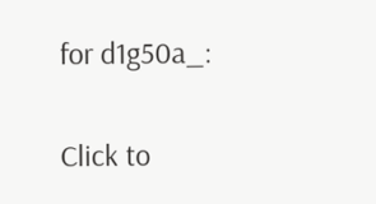for d1g50a_:

Click to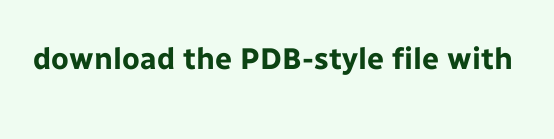download the PDB-style file with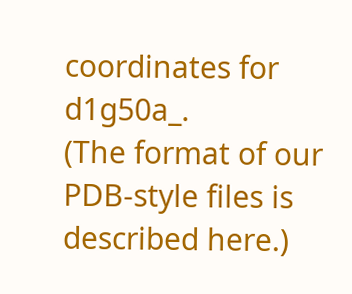coordinates for d1g50a_.
(The format of our PDB-style files is described here.)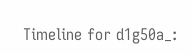Timeline for d1g50a_: